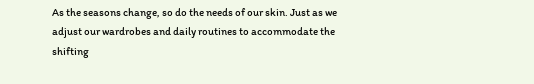As the seasons change, so do the needs of our skin. Just as we adjust our wardrobes and daily routines to accommodate the shifting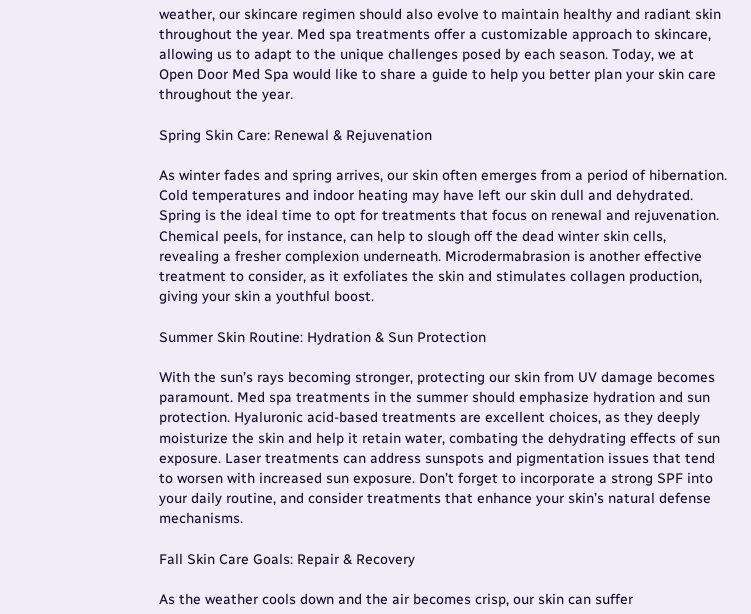weather, our skincare regimen should also evolve to maintain healthy and radiant skin throughout the year. Med spa treatments offer a customizable approach to skincare, allowing us to adapt to the unique challenges posed by each season. Today, we at Open Door Med Spa would like to share a guide to help you better plan your skin care throughout the year.

Spring Skin Care: Renewal & Rejuvenation

As winter fades and spring arrives, our skin often emerges from a period of hibernation. Cold temperatures and indoor heating may have left our skin dull and dehydrated. Spring is the ideal time to opt for treatments that focus on renewal and rejuvenation. Chemical peels, for instance, can help to slough off the dead winter skin cells, revealing a fresher complexion underneath. Microdermabrasion is another effective treatment to consider, as it exfoliates the skin and stimulates collagen production, giving your skin a youthful boost.

Summer Skin Routine: Hydration & Sun Protection

With the sun’s rays becoming stronger, protecting our skin from UV damage becomes paramount. Med spa treatments in the summer should emphasize hydration and sun protection. Hyaluronic acid-based treatments are excellent choices, as they deeply moisturize the skin and help it retain water, combating the dehydrating effects of sun exposure. Laser treatments can address sunspots and pigmentation issues that tend to worsen with increased sun exposure. Don’t forget to incorporate a strong SPF into your daily routine, and consider treatments that enhance your skin’s natural defense mechanisms.

Fall Skin Care Goals: Repair & Recovery

As the weather cools down and the air becomes crisp, our skin can suffer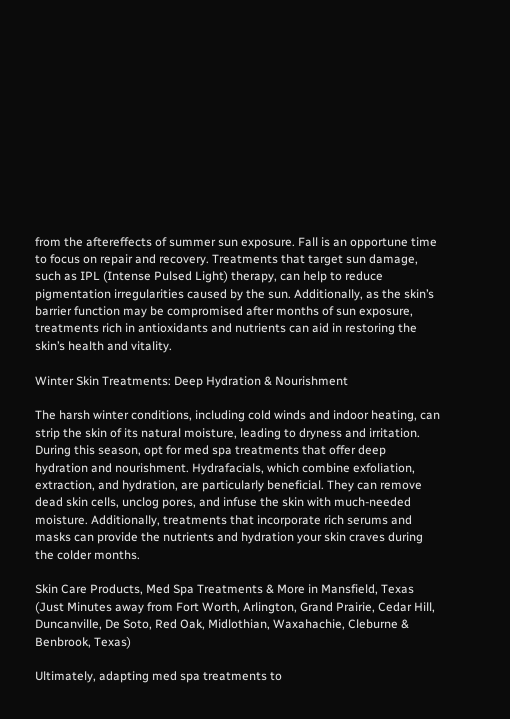from the aftereffects of summer sun exposure. Fall is an opportune time to focus on repair and recovery. Treatments that target sun damage, such as IPL (Intense Pulsed Light) therapy, can help to reduce pigmentation irregularities caused by the sun. Additionally, as the skin’s barrier function may be compromised after months of sun exposure, treatments rich in antioxidants and nutrients can aid in restoring the skin’s health and vitality.

Winter Skin Treatments: Deep Hydration & Nourishment

The harsh winter conditions, including cold winds and indoor heating, can strip the skin of its natural moisture, leading to dryness and irritation. During this season, opt for med spa treatments that offer deep hydration and nourishment. Hydrafacials, which combine exfoliation, extraction, and hydration, are particularly beneficial. They can remove dead skin cells, unclog pores, and infuse the skin with much-needed moisture. Additionally, treatments that incorporate rich serums and masks can provide the nutrients and hydration your skin craves during the colder months.

Skin Care Products, Med Spa Treatments & More in Mansfield, Texas (Just Minutes away from Fort Worth, Arlington, Grand Prairie, Cedar Hill, Duncanville, De Soto, Red Oak, Midlothian, Waxahachie, Cleburne & Benbrook, Texas)

Ultimately, adapting med spa treatments to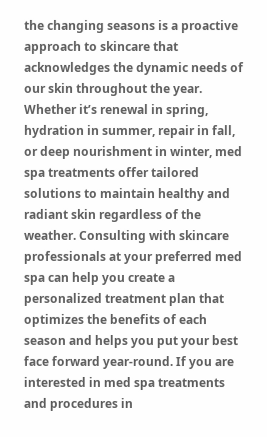the changing seasons is a proactive approach to skincare that acknowledges the dynamic needs of our skin throughout the year. Whether it’s renewal in spring, hydration in summer, repair in fall, or deep nourishment in winter, med spa treatments offer tailored solutions to maintain healthy and radiant skin regardless of the weather. Consulting with skincare professionals at your preferred med spa can help you create a personalized treatment plan that optimizes the benefits of each season and helps you put your best face forward year-round. If you are interested in med spa treatments and procedures in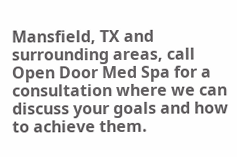Mansfield, TX and surrounding areas, call Open Door Med Spa for a consultation where we can discuss your goals and how to achieve them.